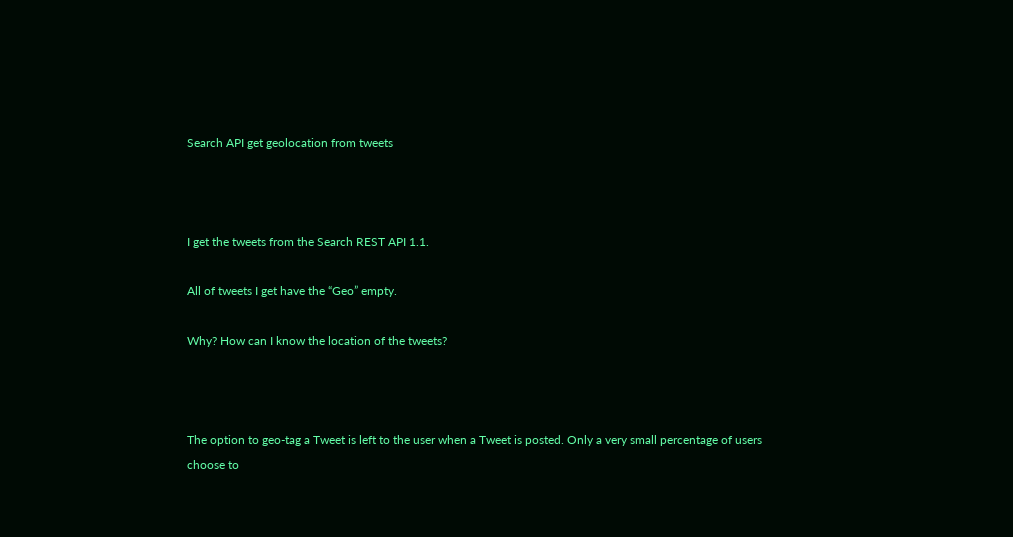Search API get geolocation from tweets



I get the tweets from the Search REST API 1.1.

All of tweets I get have the “Geo” empty.

Why? How can I know the location of the tweets?



The option to geo-tag a Tweet is left to the user when a Tweet is posted. Only a very small percentage of users choose to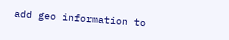add geo information to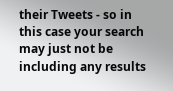their Tweets - so in this case your search may just not be including any results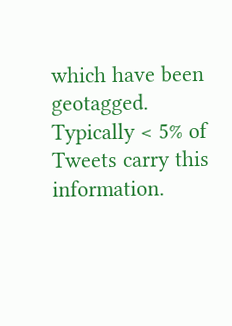which have been geotagged. Typically < 5% of Tweets carry this information.